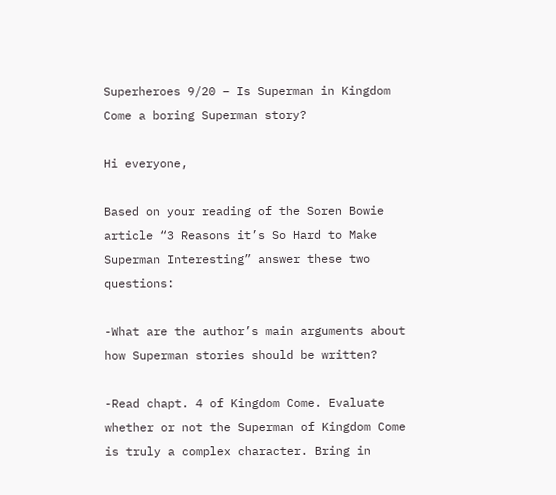Superheroes 9/20 – Is Superman in Kingdom Come a boring Superman story?

Hi everyone,

Based on your reading of the Soren Bowie article “3 Reasons it’s So Hard to Make Superman Interesting” answer these two questions:

-What are the author’s main arguments about how Superman stories should be written?

-Read chapt. 4 of Kingdom Come. Evaluate whether or not the Superman of Kingdom Come is truly a complex character. Bring in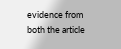evidence from both the article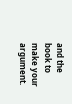and the book to make your argument.